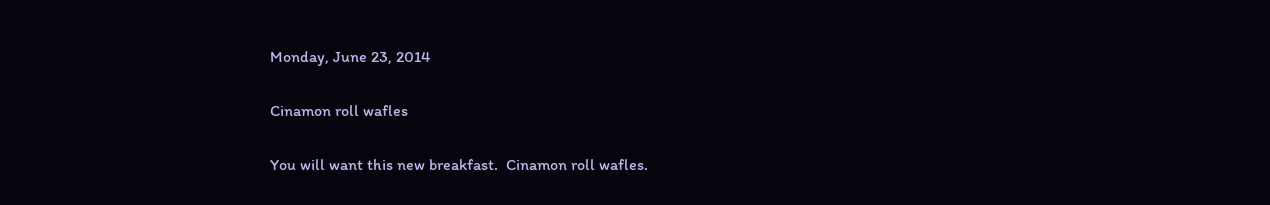Monday, June 23, 2014

Cinamon roll wafles

You will want this new breakfast.  Cinamon roll wafles.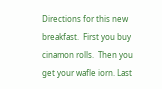Directions for this new breakfast.  First you buy cinamon rolls.  Then you get your wafle iorn. Last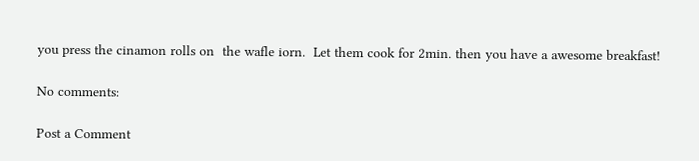you press the cinamon rolls on  the wafle iorn.  Let them cook for 2min. then you have a awesome breakfast!

No comments:

Post a Comment